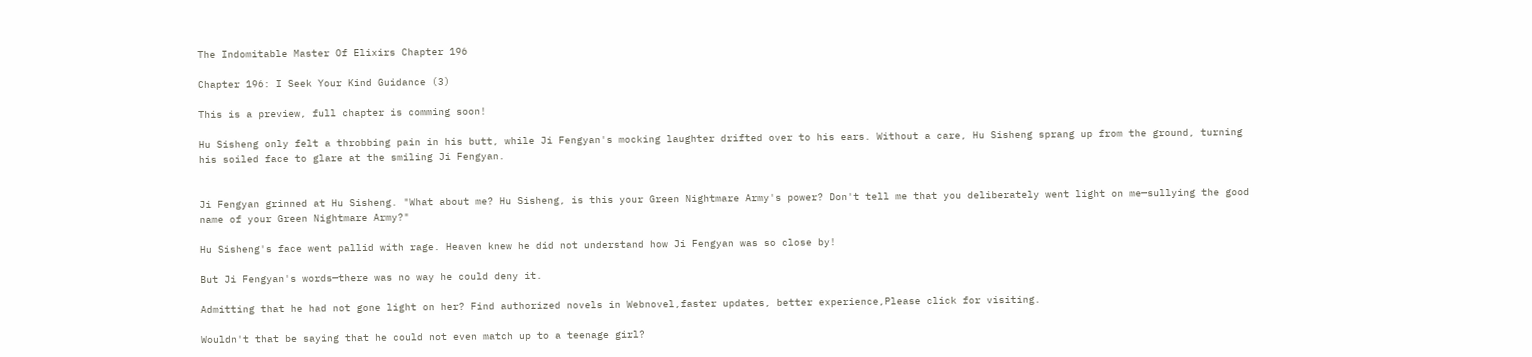The Indomitable Master Of Elixirs Chapter 196

Chapter 196: I Seek Your Kind Guidance (3)

This is a preview, full chapter is comming soon!

Hu Sisheng only felt a throbbing pain in his butt, while Ji Fengyan's mocking laughter drifted over to his ears. Without a care, Hu Sisheng sprang up from the ground, turning his soiled face to glare at the smiling Ji Fengyan.


Ji Fengyan grinned at Hu Sisheng. "What about me? Hu Sisheng, is this your Green Nightmare Army's power? Don't tell me that you deliberately went light on me—sullying the good name of your Green Nightmare Army?"

Hu Sisheng's face went pallid with rage. Heaven knew he did not understand how Ji Fengyan was so close by!

But Ji Fengyan's words—there was no way he could deny it.

Admitting that he had not gone light on her? Find authorized novels in Webnovel,faster updates, better experience,Please click for visiting.

Wouldn't that be saying that he could not even match up to a teenage girl?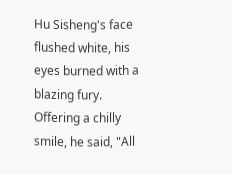Hu Sisheng's face flushed white, his eyes burned with a blazing fury. Offering a chilly smile, he said, "All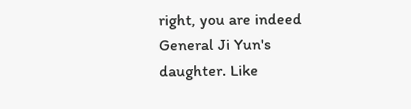right, you are indeed General Ji Yun's daughter. Like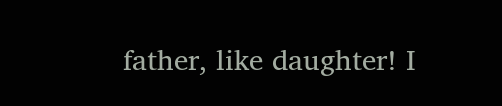father, like daughter! I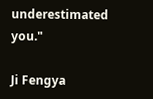underestimated you."

Ji Fengya